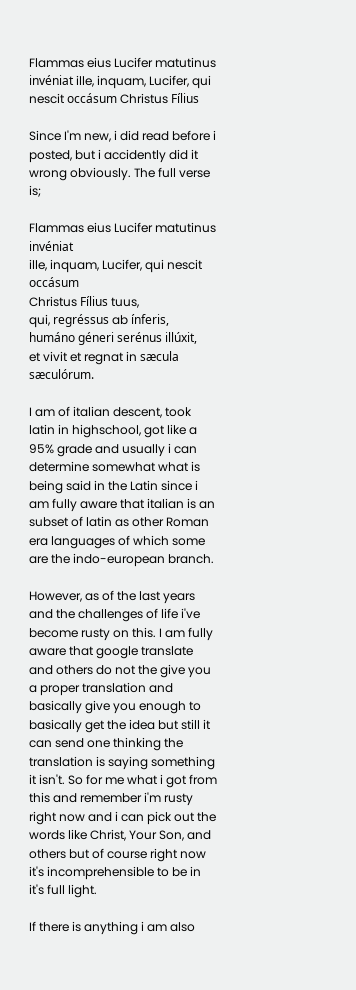Flammas eius Lucifer matutinus invéniat ille, inquam, Lucifer, qui nescit occásum Christus Fílius

Since I'm new, i did read before i posted, but i accidently did it wrong obviously. The full verse is;

Flammas eius Lucifer matutinus invéniat
ille, inquam, Lucifer, qui nescit occásum
Christus Fílius tuus,
qui, regréssus ab ínferis, humáno géneri serénus illúxit,
et vivit et regnat in sæcula sæculórum.

I am of italian descent, took latin in highschool, got like a 95% grade and usually i can determine somewhat what is being said in the Latin since i am fully aware that italian is an subset of latin as other Roman era languages of which some are the indo-european branch.

However, as of the last years and the challenges of life i've become rusty on this. I am fully aware that google translate and others do not the give you a proper translation and basically give you enough to basically get the idea but still it can send one thinking the translation is saying something it isn't. So for me what i got from this and remember i'm rusty right now and i can pick out the words like Christ, Your Son, and others but of course right now it's incomprehensible to be in it's full light.

If there is anything i am also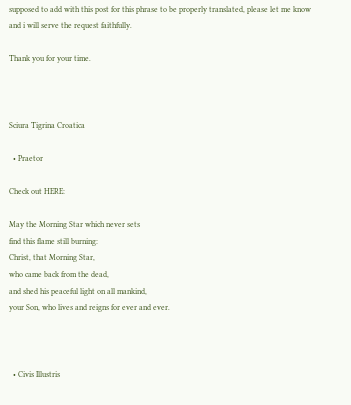supposed to add with this post for this phrase to be properly translated, please let me know and i will serve the request faithfully.

Thank you for your time.



Sciura Tigrina Croatica

  • Praetor

Check out HERE:

May the Morning Star which never sets
find this flame still burning:
Christ, that Morning Star,
who came back from the dead,
and shed his peaceful light on all mankind,
your Son, who lives and reigns for ever and ever.



  • Civis Illustris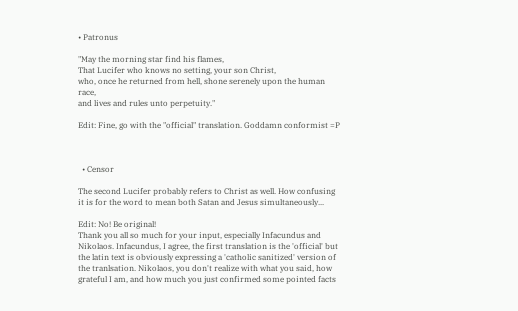• Patronus

"May the morning star find his flames,
That Lucifer who knows no setting, your son Christ,
who, once he returned from hell, shone serenely upon the human race,
and lives and rules unto perpetuity."

Edit: Fine, go with the "official" translation. Goddamn conformist =P



  • Censor

The second Lucifer probably refers to Christ as well. How confusing it is for the word to mean both Satan and Jesus simultaneously...

Edit: No! Be original!
Thank you all so much for your input, especially Infacundus and Nikolaos. Infacundus, I agree, the first translation is the 'official' but the latin text is obviously expressing a 'catholic sanitized' version of the tranlsation. Nikolaos, you don't realize with what you said, how grateful I am, and how much you just confirmed some pointed facts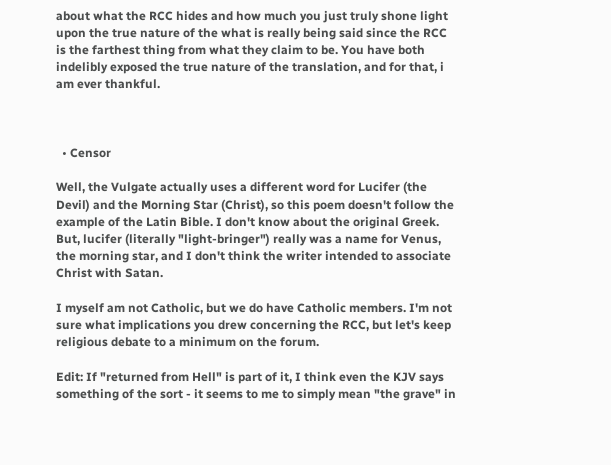about what the RCC hides and how much you just truly shone light upon the true nature of the what is really being said since the RCC is the farthest thing from what they claim to be. You have both indelibly exposed the true nature of the translation, and for that, i am ever thankful.



  • Censor

Well, the Vulgate actually uses a different word for Lucifer (the Devil) and the Morning Star (Christ), so this poem doesn't follow the example of the Latin Bible. I don't know about the original Greek. But, lucifer (literally "light-bringer") really was a name for Venus, the morning star, and I don't think the writer intended to associate Christ with Satan.

I myself am not Catholic, but we do have Catholic members. I'm not sure what implications you drew concerning the RCC, but let's keep religious debate to a minimum on the forum.

Edit: If "returned from Hell" is part of it, I think even the KJV says something of the sort - it seems to me to simply mean "the grave" in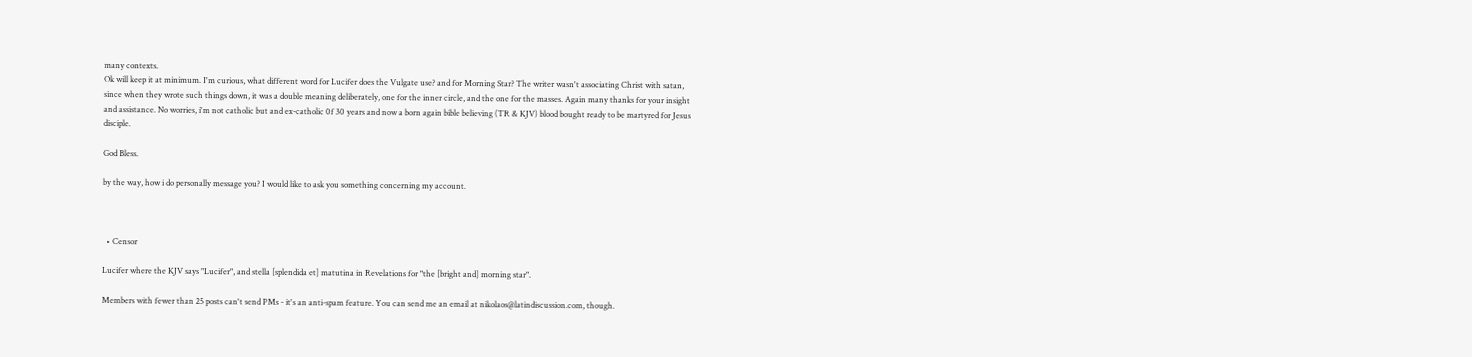many contexts.
Ok will keep it at minimum. I'm curious, what different word for Lucifer does the Vulgate use? and for Morning Star? The writer wasn't associating Christ with satan, since when they wrote such things down, it was a double meaning deliberately, one for the inner circle, and the one for the masses. Again many thanks for your insight and assistance. No worries, i'm not catholic but and ex-catholic 0f 30 years and now a born again bible believing (TR & KJV) blood bought ready to be martyred for Jesus disciple.

God Bless.

by the way, how i do personally message you? I would like to ask you something concerning my account.



  • Censor

Lucifer where the KJV says "Lucifer", and stella [splendida et] matutina in Revelations for "the [bright and] morning star".

Members with fewer than 25 posts can't send PMs - it's an anti-spam feature. You can send me an email at nikolaos@latindiscussion.com, though.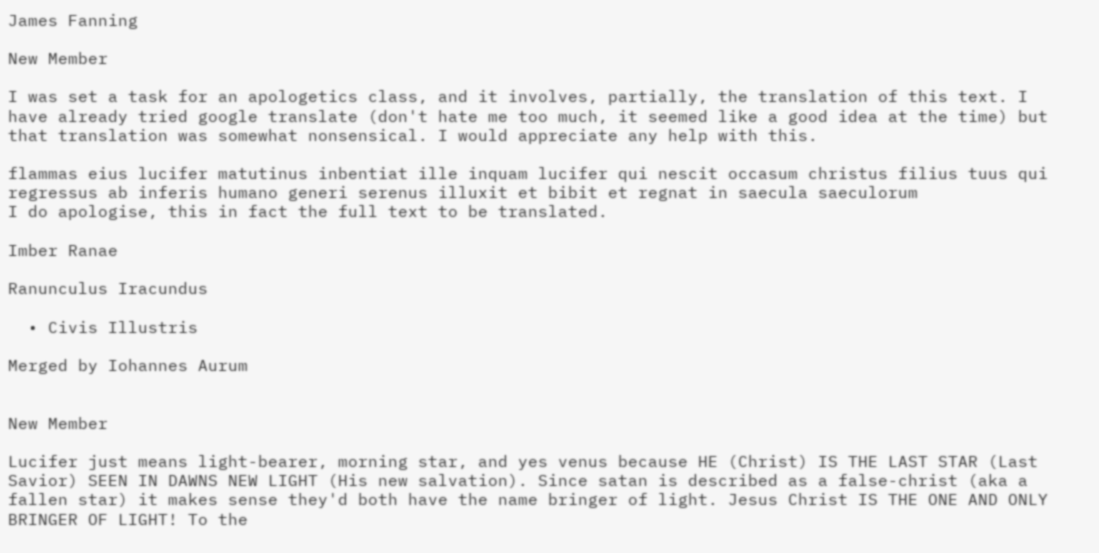James Fanning

New Member

I was set a task for an apologetics class, and it involves, partially, the translation of this text. I have already tried google translate (don't hate me too much, it seemed like a good idea at the time) but that translation was somewhat nonsensical. I would appreciate any help with this.

flammas eius lucifer matutinus inbentiat ille inquam lucifer qui nescit occasum christus filius tuus qui regressus ab inferis humano generi serenus illuxit et bibit et regnat in saecula saeculorum
I do apologise, this in fact the full text to be translated.

Imber Ranae

Ranunculus Iracundus

  • Civis Illustris

Merged by Iohannes Aurum


New Member

Lucifer just means light-bearer, morning star, and yes venus because HE (Christ) IS THE LAST STAR (Last Savior) SEEN IN DAWNS NEW LIGHT (His new salvation). Since satan is described as a false-christ (aka a fallen star) it makes sense they'd both have the name bringer of light. Jesus Christ IS THE ONE AND ONLY BRINGER OF LIGHT! To the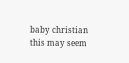baby christian this may seem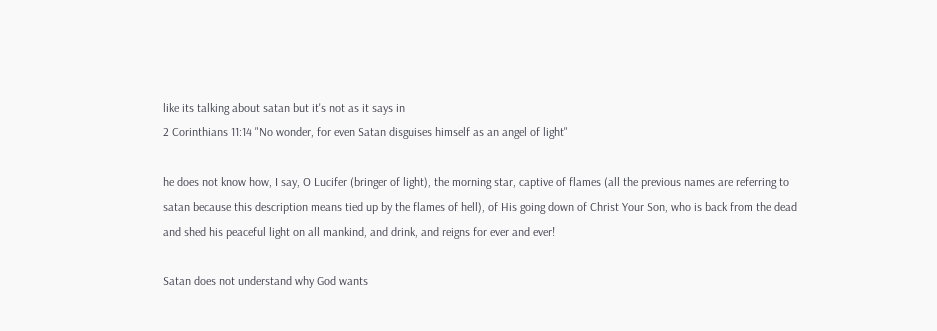like its talking about satan but it's not as it says in
2 Corinthians 11:14 "No wonder, for even Satan disguises himself as an angel of light"

he does not know how, I say, O Lucifer (bringer of light), the morning star, captive of flames (all the previous names are referring to satan because this description means tied up by the flames of hell), of His going down of Christ Your Son, who is back from the dead and shed his peaceful light on all mankind, and drink, and reigns for ever and ever!

Satan does not understand why God wants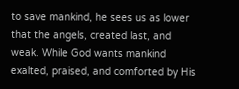to save mankind, he sees us as lower that the angels, created last, and weak. While God wants mankind exalted, praised, and comforted by His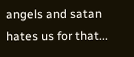angels and satan hates us for that...